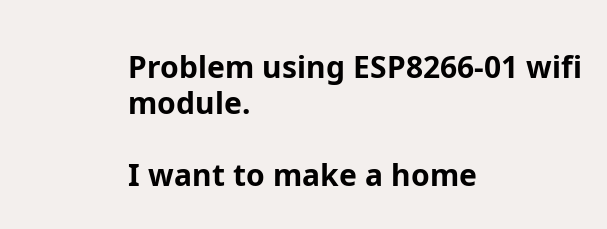Problem using ESP8266-01 wifi module.

I want to make a home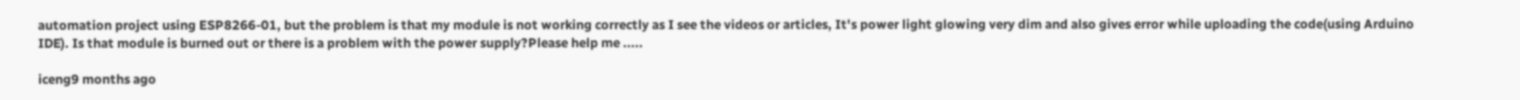automation project using ESP8266-01, but the problem is that my module is not working correctly as I see the videos or articles, It's power light glowing very dim and also gives error while uploading the code(using Arduino IDE). Is that module is burned out or there is a problem with the power supply?Please help me .....

iceng9 months ago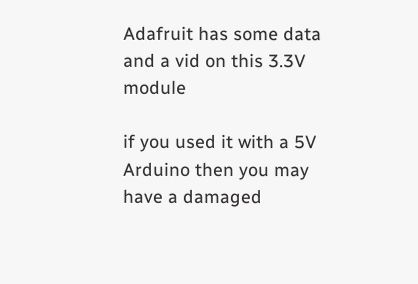Adafruit has some data and a vid on this 3.3V module

if you used it with a 5V Arduino then you may have a damaged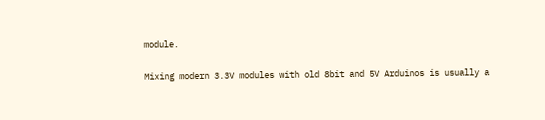module.

Mixing modern 3.3V modules with old 8bit and 5V Arduinos is usually a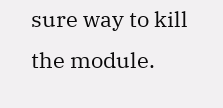sure way to kill the module.